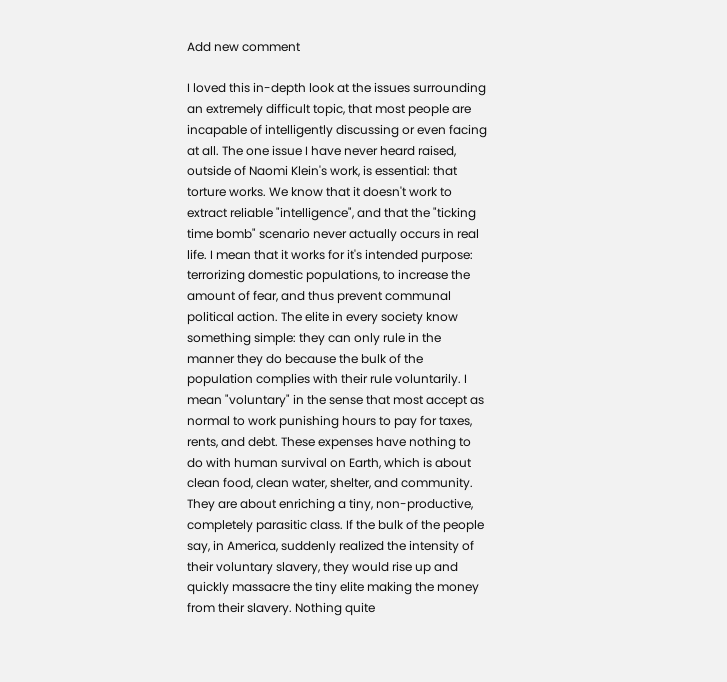Add new comment

I loved this in-depth look at the issues surrounding an extremely difficult topic, that most people are incapable of intelligently discussing or even facing at all. The one issue I have never heard raised, outside of Naomi Klein's work, is essential: that torture works. We know that it doesn't work to extract reliable "intelligence", and that the "ticking time bomb" scenario never actually occurs in real life. I mean that it works for it's intended purpose: terrorizing domestic populations, to increase the amount of fear, and thus prevent communal political action. The elite in every society know something simple: they can only rule in the manner they do because the bulk of the population complies with their rule voluntarily. I mean "voluntary" in the sense that most accept as normal to work punishing hours to pay for taxes, rents, and debt. These expenses have nothing to do with human survival on Earth, which is about clean food, clean water, shelter, and community. They are about enriching a tiny, non-productive, completely parasitic class. If the bulk of the people say, in America, suddenly realized the intensity of their voluntary slavery, they would rise up and quickly massacre the tiny elite making the money from their slavery. Nothing quite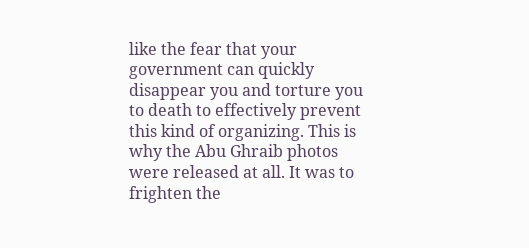like the fear that your government can quickly disappear you and torture you to death to effectively prevent this kind of organizing. This is why the Abu Ghraib photos were released at all. It was to frighten the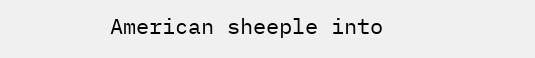American sheeple into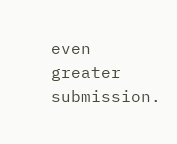even greater submission.